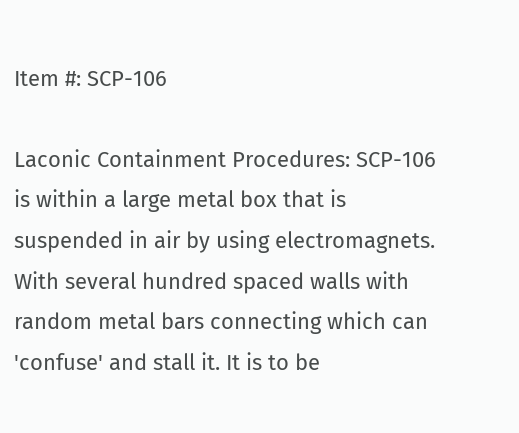Item #: SCP-106

Laconic Containment Procedures: SCP-106 is within a large metal box that is suspended in air by using electromagnets. With several hundred spaced walls with random metal bars connecting which can 'confuse' and stall it. It is to be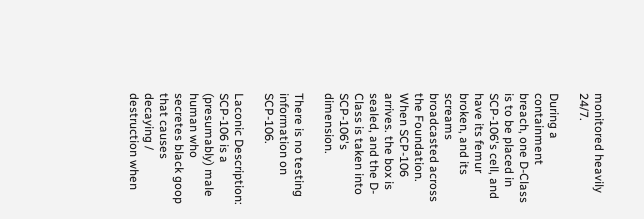monitored heavily 24/7.

During a containment breach, one D-Class is to be placed in SCP-106's cell, and have its femur broken, and its screams broadcasted across the Foundation. When SCP-106 arrives. the box is sealed, and the D-Class is taken into SCP-106's dimension.

There is no testing information on SCP-106.

Laconic Description: SCP-106 is a (presumably) male human who secretes black goop that causes decaying / destruction when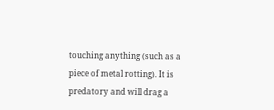touching anything (such as a piece of metal rotting). It is predatory and will drag a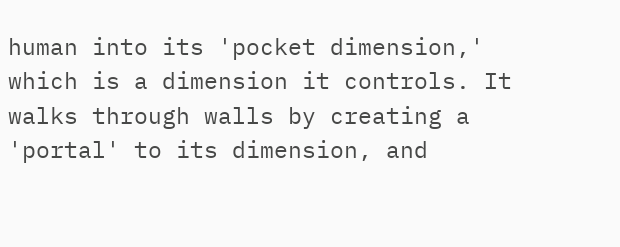human into its 'pocket dimension,' which is a dimension it controls. It walks through walls by creating a 'portal' to its dimension, and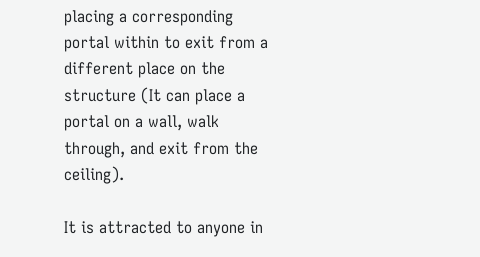placing a corresponding portal within to exit from a different place on the structure (It can place a portal on a wall, walk through, and exit from the ceiling).

It is attracted to anyone in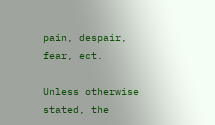pain, despair, fear, ect.

Unless otherwise stated, the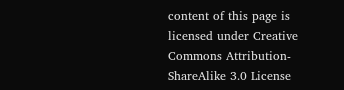content of this page is licensed under Creative Commons Attribution-ShareAlike 3.0 License